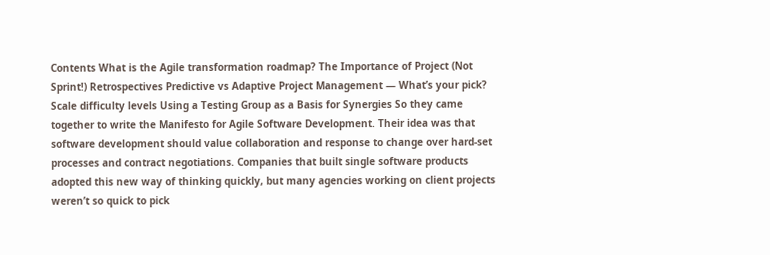Contents What is the Agile transformation roadmap? The Importance of Project (Not Sprint!) Retrospectives Predictive vs Adaptive Project Management — What’s your pick? Scale difficulty levels Using a Testing Group as a Basis for Synergies So they came together to write the Manifesto for Agile Software Development. Their idea was that software development should value collaboration and response to change over hard-set processes and contract negotiations. Companies that built single software products adopted this new way of thinking quickly, but many agencies working on client projects weren’t so quick to pick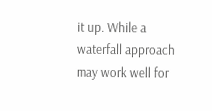it up. While a waterfall approach may work well for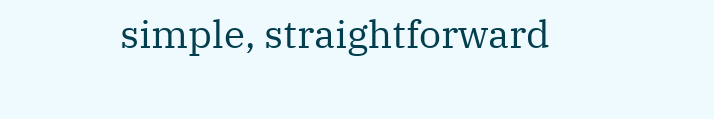simple, straightforward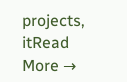projects, itRead More →